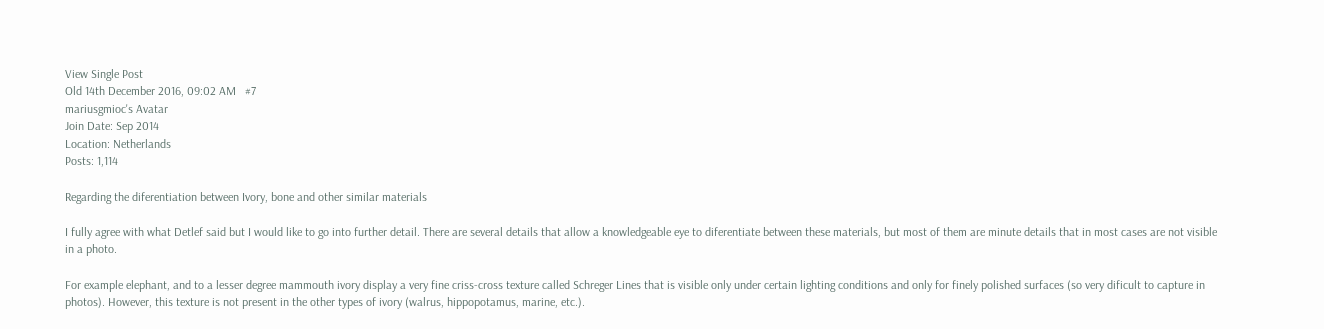View Single Post
Old 14th December 2016, 09:02 AM   #7
mariusgmioc's Avatar
Join Date: Sep 2014
Location: Netherlands
Posts: 1,114

Regarding the diferentiation between Ivory, bone and other similar materials

I fully agree with what Detlef said but I would like to go into further detail. There are several details that allow a knowledgeable eye to diferentiate between these materials, but most of them are minute details that in most cases are not visible in a photo.

For example elephant, and to a lesser degree mammouth ivory display a very fine criss-cross texture called Schreger Lines that is visible only under certain lighting conditions and only for finely polished surfaces (so very dificult to capture in photos). However, this texture is not present in the other types of ivory (walrus, hippopotamus, marine, etc.).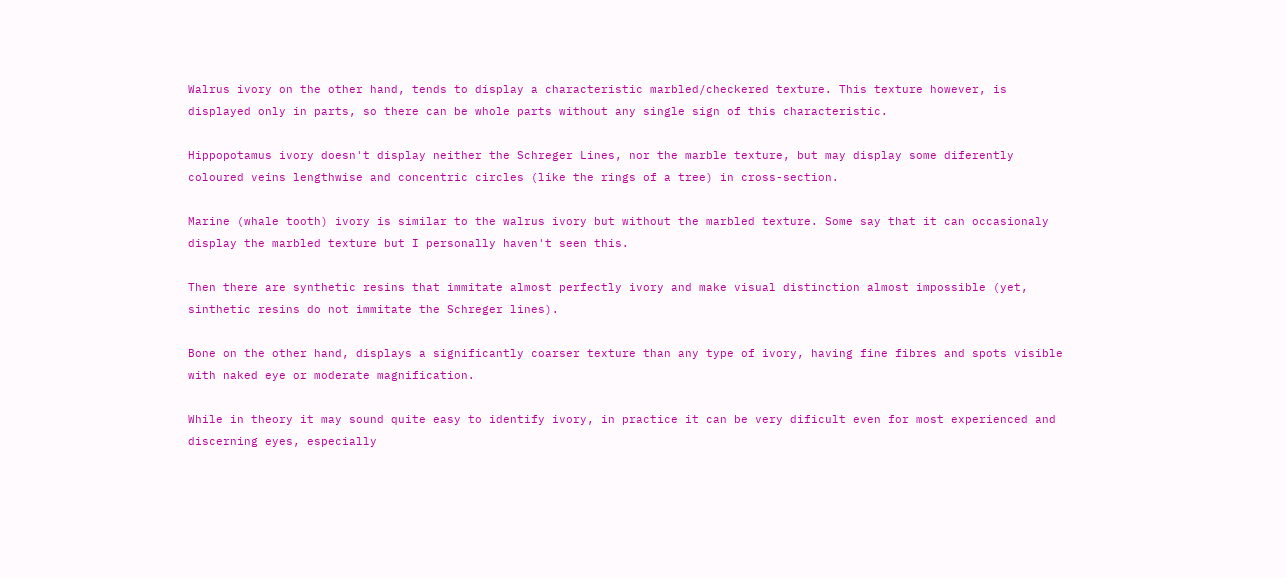Walrus ivory on the other hand, tends to display a characteristic marbled/checkered texture. This texture however, is displayed only in parts, so there can be whole parts without any single sign of this characteristic.

Hippopotamus ivory doesn't display neither the Schreger Lines, nor the marble texture, but may display some diferently coloured veins lengthwise and concentric circles (like the rings of a tree) in cross-section.

Marine (whale tooth) ivory is similar to the walrus ivory but without the marbled texture. Some say that it can occasionaly display the marbled texture but I personally haven't seen this.

Then there are synthetic resins that immitate almost perfectly ivory and make visual distinction almost impossible (yet, sinthetic resins do not immitate the Schreger lines).

Bone on the other hand, displays a significantly coarser texture than any type of ivory, having fine fibres and spots visible with naked eye or moderate magnification.

While in theory it may sound quite easy to identify ivory, in practice it can be very dificult even for most experienced and discerning eyes, especially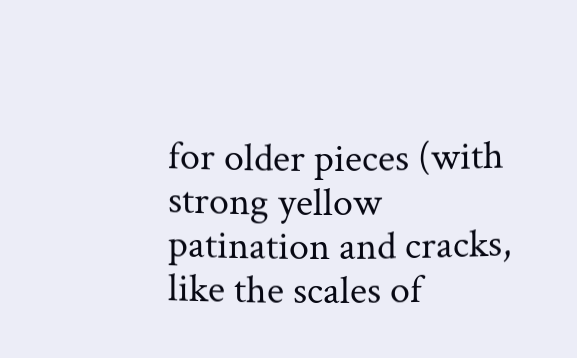for older pieces (with strong yellow patination and cracks, like the scales of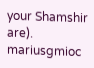your Shamshir are).
mariusgmioc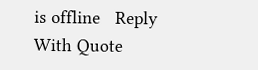is offline   Reply With Quote